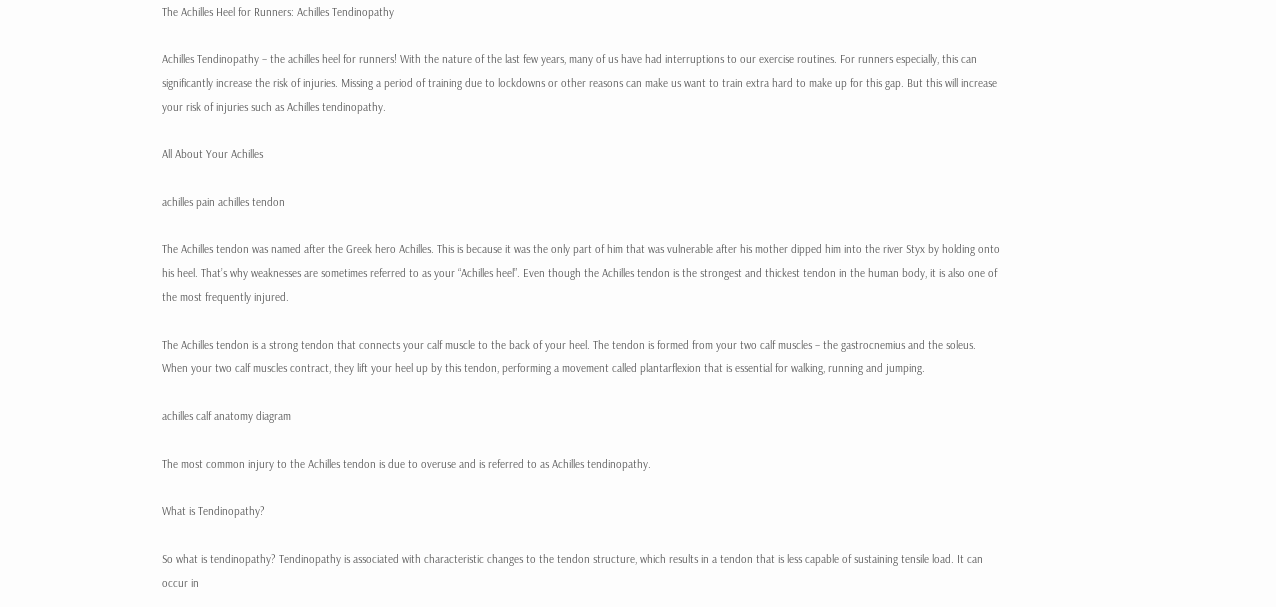The Achilles Heel for Runners: Achilles Tendinopathy

Achilles Tendinopathy – the achilles heel for runners! With the nature of the last few years, many of us have had interruptions to our exercise routines. For runners especially, this can significantly increase the risk of injuries. Missing a period of training due to lockdowns or other reasons can make us want to train extra hard to make up for this gap. But this will increase your risk of injuries such as Achilles tendinopathy.

All About Your Achilles

achilles pain achilles tendon

The Achilles tendon was named after the Greek hero Achilles. This is because it was the only part of him that was vulnerable after his mother dipped him into the river Styx by holding onto his heel. That’s why weaknesses are sometimes referred to as your “Achilles heel”. Even though the Achilles tendon is the strongest and thickest tendon in the human body, it is also one of the most frequently injured.

The Achilles tendon is a strong tendon that connects your calf muscle to the back of your heel. The tendon is formed from your two calf muscles – the gastrocnemius and the soleus. When your two calf muscles contract, they lift your heel up by this tendon, performing a movement called plantarflexion that is essential for walking, running and jumping.

achilles calf anatomy diagram

The most common injury to the Achilles tendon is due to overuse and is referred to as Achilles tendinopathy.

What is Tendinopathy?

So what is tendinopathy? Tendinopathy is associated with characteristic changes to the tendon structure, which results in a tendon that is less capable of sustaining tensile load. It can occur in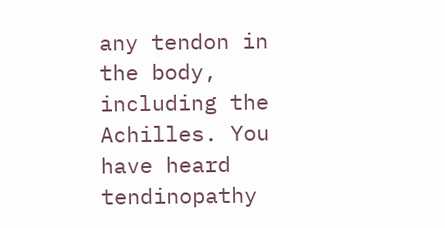any tendon in the body, including the Achilles. You have heard tendinopathy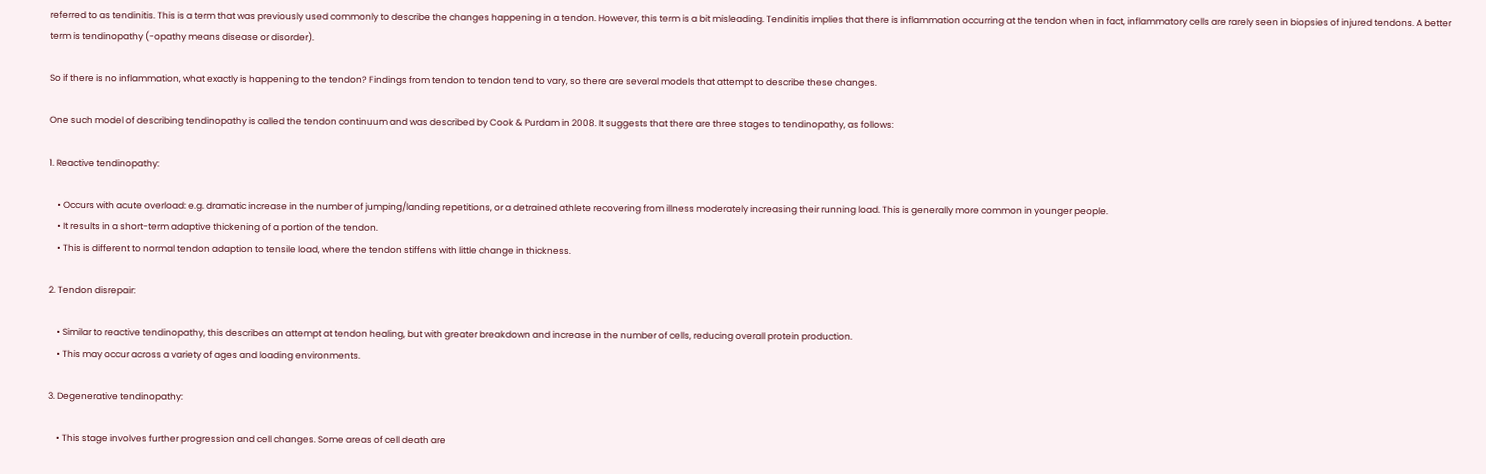referred to as tendinitis. This is a term that was previously used commonly to describe the changes happening in a tendon. However, this term is a bit misleading. Tendinitis implies that there is inflammation occurring at the tendon when in fact, inflammatory cells are rarely seen in biopsies of injured tendons. A better term is tendinopathy (-opathy means disease or disorder).

So if there is no inflammation, what exactly is happening to the tendon? Findings from tendon to tendon tend to vary, so there are several models that attempt to describe these changes.

One such model of describing tendinopathy is called the tendon continuum and was described by Cook & Purdam in 2008. It suggests that there are three stages to tendinopathy, as follows:

1. Reactive tendinopathy:

    • Occurs with acute overload: e.g. dramatic increase in the number of jumping/landing repetitions, or a detrained athlete recovering from illness moderately increasing their running load. This is generally more common in younger people.
    • It results in a short-term adaptive thickening of a portion of the tendon.
    • This is different to normal tendon adaption to tensile load, where the tendon stiffens with little change in thickness.

2. Tendon disrepair:

    • Similar to reactive tendinopathy, this describes an attempt at tendon healing, but with greater breakdown and increase in the number of cells, reducing overall protein production.
    • This may occur across a variety of ages and loading environments.

3. Degenerative tendinopathy:

    • This stage involves further progression and cell changes. Some areas of cell death are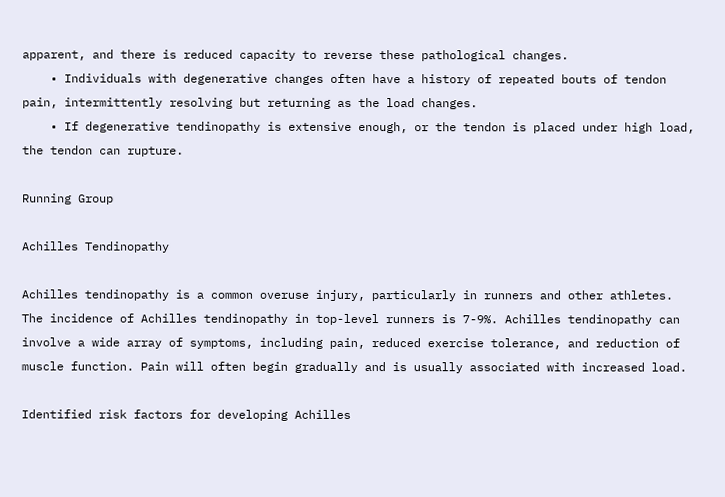apparent, and there is reduced capacity to reverse these pathological changes.
    • Individuals with degenerative changes often have a history of repeated bouts of tendon pain, intermittently resolving but returning as the load changes.
    • If degenerative tendinopathy is extensive enough, or the tendon is placed under high load, the tendon can rupture.

Running Group

Achilles Tendinopathy

Achilles tendinopathy is a common overuse injury, particularly in runners and other athletes. The incidence of Achilles tendinopathy in top-level runners is 7-9%. Achilles tendinopathy can involve a wide array of symptoms, including pain, reduced exercise tolerance, and reduction of muscle function. Pain will often begin gradually and is usually associated with increased load.

Identified risk factors for developing Achilles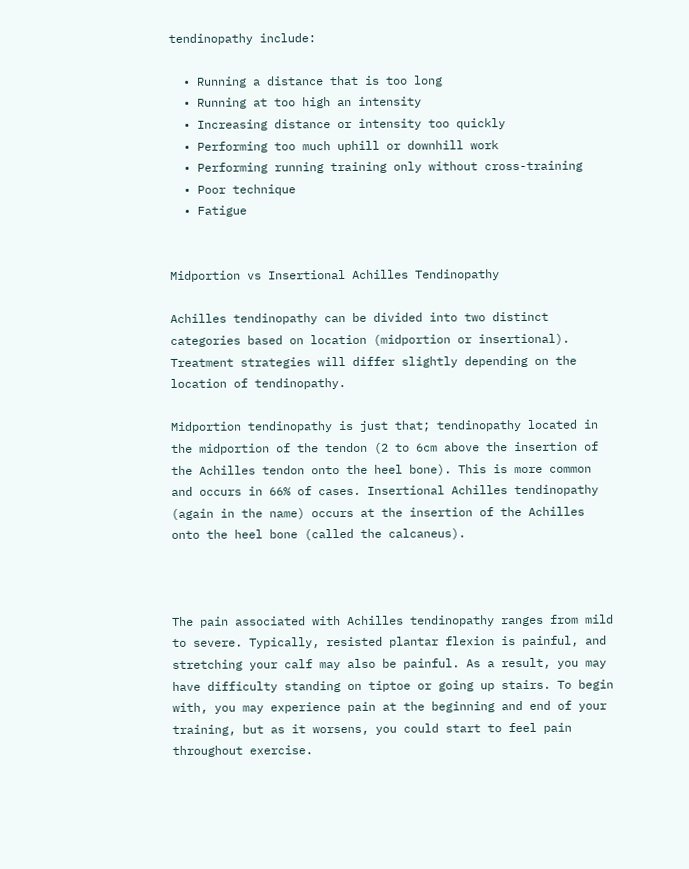tendinopathy include:

  • Running a distance that is too long
  • Running at too high an intensity
  • Increasing distance or intensity too quickly
  • Performing too much uphill or downhill work
  • Performing running training only without cross-training
  • Poor technique
  • Fatigue


Midportion vs Insertional Achilles Tendinopathy

Achilles tendinopathy can be divided into two distinct categories based on location (midportion or insertional). Treatment strategies will differ slightly depending on the location of tendinopathy.

Midportion tendinopathy is just that; tendinopathy located in the midportion of the tendon (2 to 6cm above the insertion of the Achilles tendon onto the heel bone). This is more common and occurs in 66% of cases. Insertional Achilles tendinopathy (again in the name) occurs at the insertion of the Achilles onto the heel bone (called the calcaneus).



The pain associated with Achilles tendinopathy ranges from mild to severe. Typically, resisted plantar flexion is painful, and stretching your calf may also be painful. As a result, you may have difficulty standing on tiptoe or going up stairs. To begin with, you may experience pain at the beginning and end of your training, but as it worsens, you could start to feel pain throughout exercise.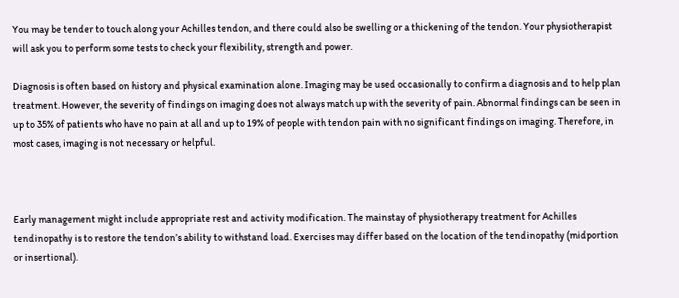You may be tender to touch along your Achilles tendon, and there could also be swelling or a thickening of the tendon. Your physiotherapist will ask you to perform some tests to check your flexibility, strength and power.

Diagnosis is often based on history and physical examination alone. Imaging may be used occasionally to confirm a diagnosis and to help plan treatment. However, the severity of findings on imaging does not always match up with the severity of pain. Abnormal findings can be seen in up to 35% of patients who have no pain at all and up to 19% of people with tendon pain with no significant findings on imaging. Therefore, in most cases, imaging is not necessary or helpful.



Early management might include appropriate rest and activity modification. The mainstay of physiotherapy treatment for Achilles tendinopathy is to restore the tendon’s ability to withstand load. Exercises may differ based on the location of the tendinopathy (midportion or insertional).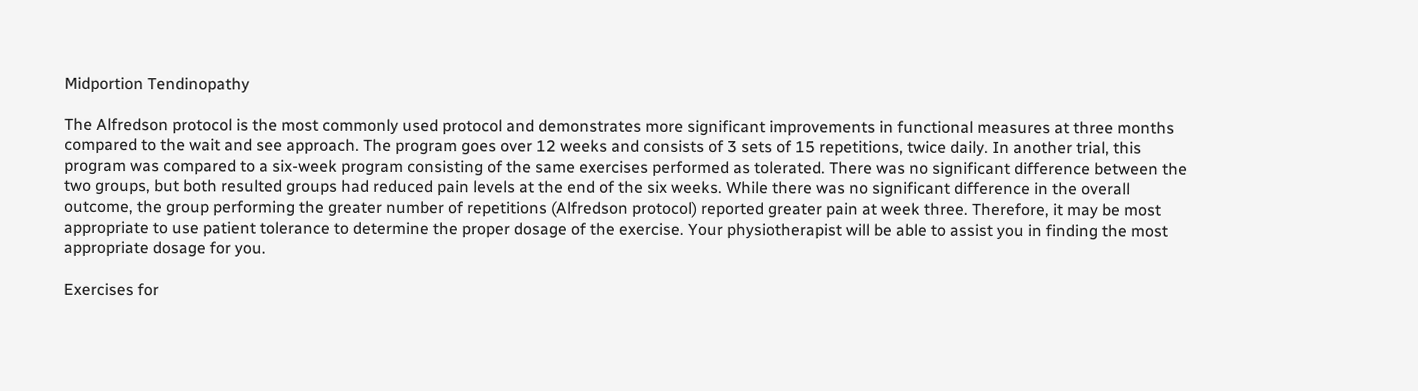Midportion Tendinopathy

The Alfredson protocol is the most commonly used protocol and demonstrates more significant improvements in functional measures at three months compared to the wait and see approach. The program goes over 12 weeks and consists of 3 sets of 15 repetitions, twice daily. In another trial, this program was compared to a six-week program consisting of the same exercises performed as tolerated. There was no significant difference between the two groups, but both resulted groups had reduced pain levels at the end of the six weeks. While there was no significant difference in the overall outcome, the group performing the greater number of repetitions (Alfredson protocol) reported greater pain at week three. Therefore, it may be most appropriate to use patient tolerance to determine the proper dosage of the exercise. Your physiotherapist will be able to assist you in finding the most appropriate dosage for you.

Exercises for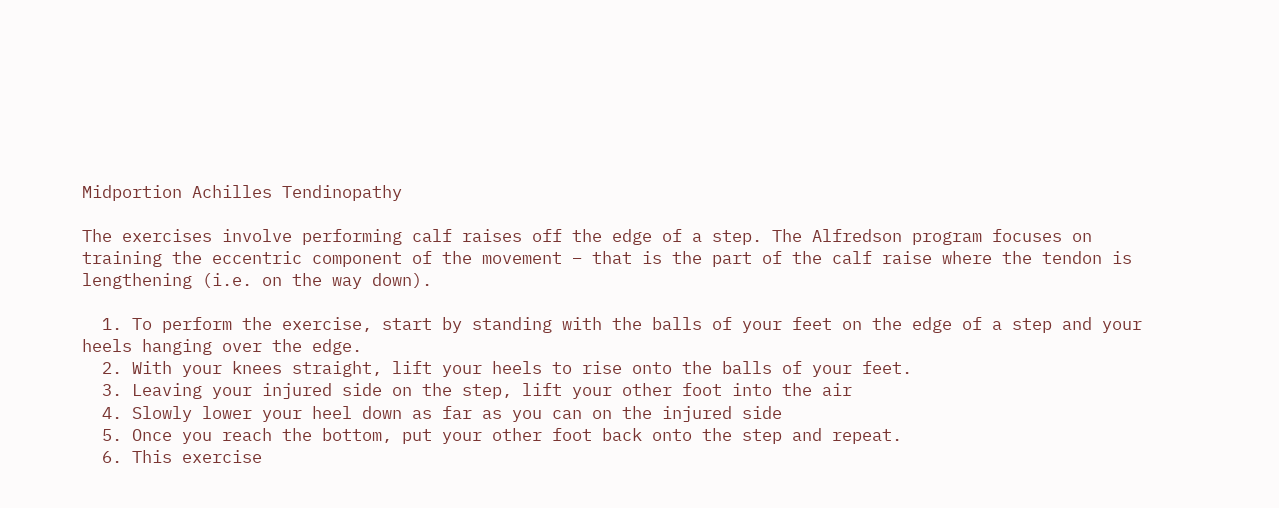Midportion Achilles Tendinopathy

The exercises involve performing calf raises off the edge of a step. The Alfredson program focuses on training the eccentric component of the movement – that is the part of the calf raise where the tendon is lengthening (i.e. on the way down).

  1. To perform the exercise, start by standing with the balls of your feet on the edge of a step and your heels hanging over the edge.
  2. With your knees straight, lift your heels to rise onto the balls of your feet.
  3. Leaving your injured side on the step, lift your other foot into the air
  4. Slowly lower your heel down as far as you can on the injured side
  5. Once you reach the bottom, put your other foot back onto the step and repeat.
  6. This exercise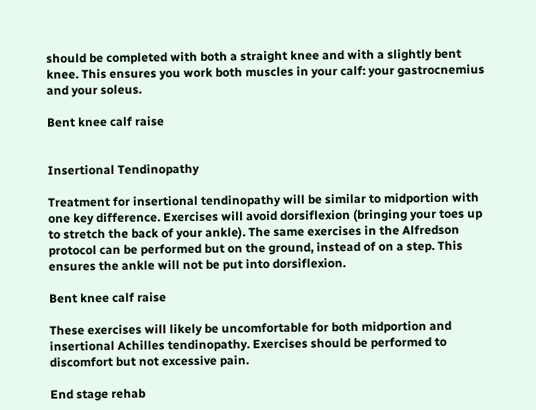should be completed with both a straight knee and with a slightly bent knee. This ensures you work both muscles in your calf: your gastrocnemius and your soleus.

Bent knee calf raise


Insertional Tendinopathy

Treatment for insertional tendinopathy will be similar to midportion with one key difference. Exercises will avoid dorsiflexion (bringing your toes up to stretch the back of your ankle). The same exercises in the Alfredson protocol can be performed but on the ground, instead of on a step. This ensures the ankle will not be put into dorsiflexion.

Bent knee calf raise

These exercises will likely be uncomfortable for both midportion and insertional Achilles tendinopathy. Exercises should be performed to discomfort but not excessive pain.

End stage rehab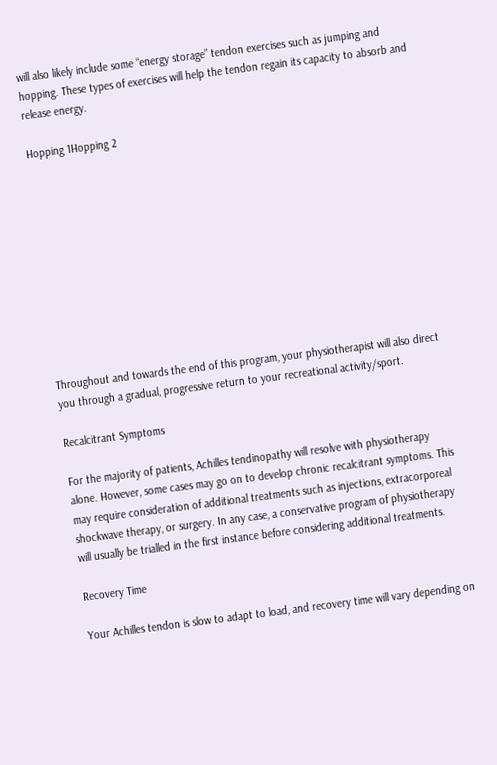will also likely include some “energy storage” tendon exercises such as jumping and hopping. These types of exercises will help the tendon regain its capacity to absorb and release energy.

Hopping 1Hopping 2











Throughout and towards the end of this program, your physiotherapist will also direct you through a gradual, progressive return to your recreational activity/sport.

Recalcitrant Symptoms

For the majority of patients, Achilles tendinopathy will resolve with physiotherapy alone. However, some cases may go on to develop chronic recalcitrant symptoms. This may require consideration of additional treatments such as injections, extracorporeal shockwave therapy, or surgery. In any case, a conservative program of physiotherapy will usually be trialled in the first instance before considering additional treatments.

Recovery Time

Your Achilles tendon is slow to adapt to load, and recovery time will vary depending on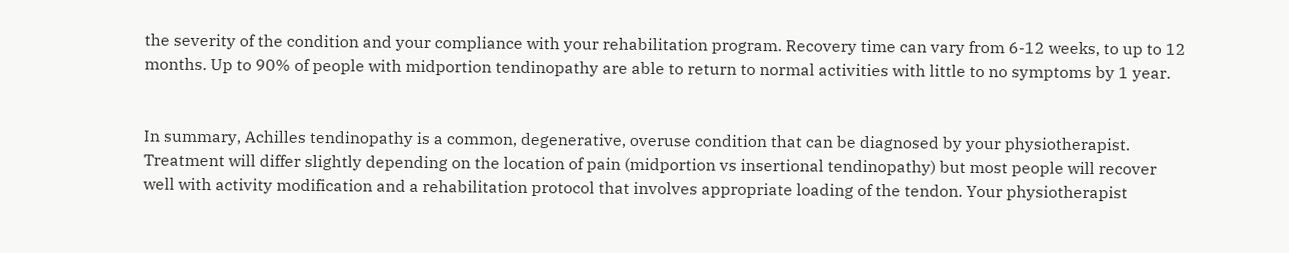the severity of the condition and your compliance with your rehabilitation program. Recovery time can vary from 6-12 weeks, to up to 12 months. Up to 90% of people with midportion tendinopathy are able to return to normal activities with little to no symptoms by 1 year.


In summary, Achilles tendinopathy is a common, degenerative, overuse condition that can be diagnosed by your physiotherapist. Treatment will differ slightly depending on the location of pain (midportion vs insertional tendinopathy) but most people will recover well with activity modification and a rehabilitation protocol that involves appropriate loading of the tendon. Your physiotherapist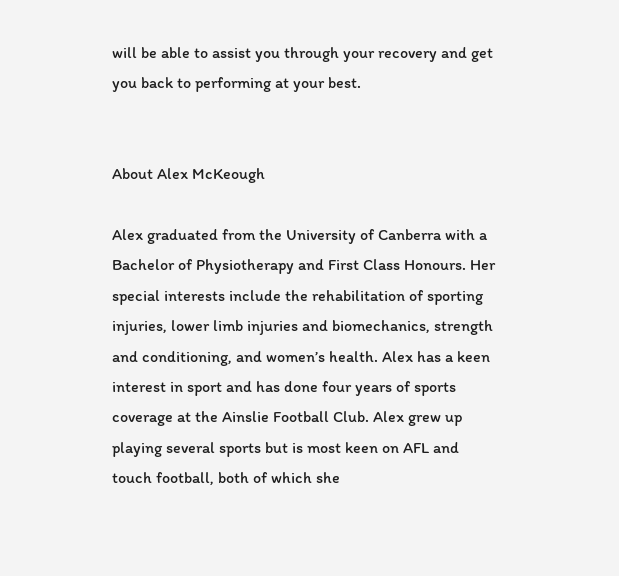will be able to assist you through your recovery and get you back to performing at your best.


About Alex McKeough

Alex graduated from the University of Canberra with a Bachelor of Physiotherapy and First Class Honours. Her special interests include the rehabilitation of sporting injuries, lower limb injuries and biomechanics, strength and conditioning, and women’s health. Alex has a keen interest in sport and has done four years of sports coverage at the Ainslie Football Club. Alex grew up playing several sports but is most keen on AFL and touch football, both of which she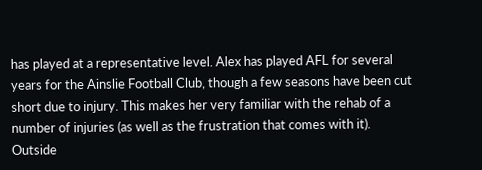has played at a representative level. Alex has played AFL for several years for the Ainslie Football Club, though a few seasons have been cut short due to injury. This makes her very familiar with the rehab of a number of injuries (as well as the frustration that comes with it). Outside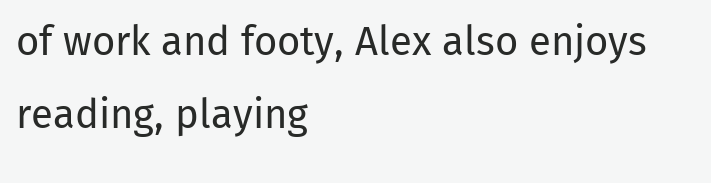of work and footy, Alex also enjoys reading, playing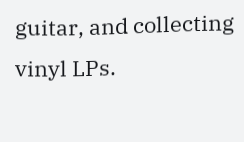guitar, and collecting vinyl LPs.